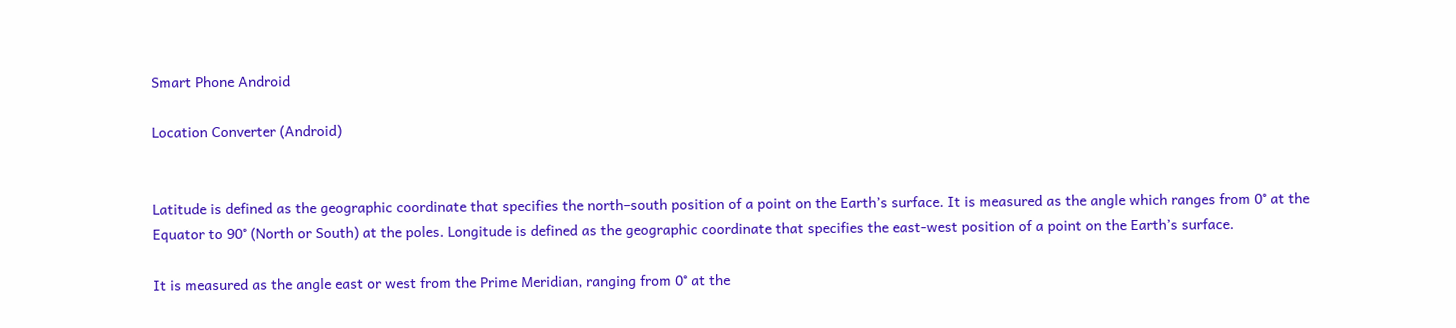Smart Phone Android

Location Converter (Android)


Latitude is defined as the geographic coordinate that specifies the north–south position of a point on the Earth’s surface. It is measured as the angle which ranges from 0° at the Equator to 90° (North or South) at the poles. Longitude is defined as the geographic coordinate that specifies the east-west position of a point on the Earth’s surface.

It is measured as the angle east or west from the Prime Meridian, ranging from 0° at the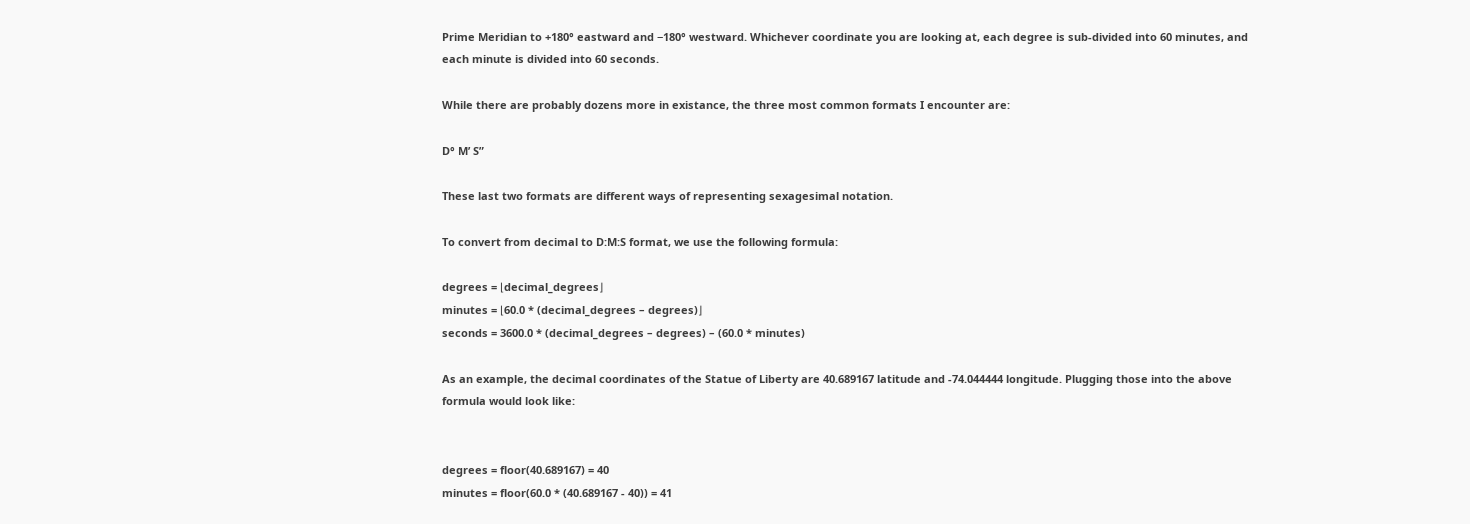Prime Meridian to +180° eastward and −180° westward. Whichever coordinate you are looking at, each degree is sub-divided into 60 minutes, and each minute is divided into 60 seconds.

While there are probably dozens more in existance, the three most common formats I encounter are:

D° M’ S”

These last two formats are different ways of representing sexagesimal notation.

To convert from decimal to D:M:S format, we use the following formula:

degrees = ⌊decimal_degrees⌋
minutes = ⌊60.0 * (decimal_degrees – degrees)⌋
seconds = 3600.0 * (decimal_degrees – degrees) – (60.0 * minutes)

As an example, the decimal coordinates of the Statue of Liberty are 40.689167 latitude and -74.044444 longitude. Plugging those into the above formula would look like:


degrees = floor(40.689167) = 40
minutes = floor(60.0 * (40.689167 - 40)) = 41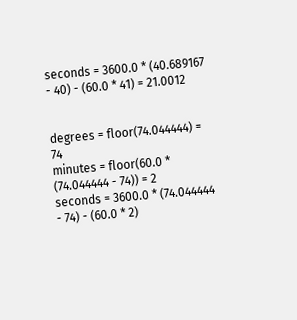seconds = 3600.0 * (40.689167 - 40) - (60.0 * 41) = 21.0012


degrees = floor(74.044444) = 74
minutes = floor(60.0 * (74.044444 - 74)) = 2
seconds = 3600.0 * (74.044444 - 74) - (60.0 * 2)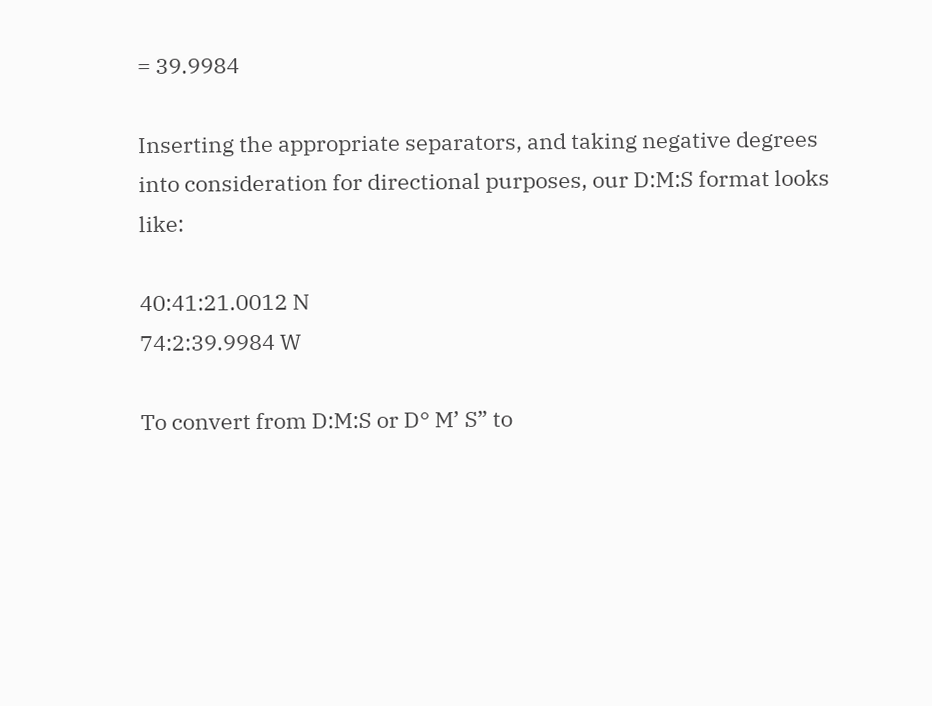= 39.9984

Inserting the appropriate separators, and taking negative degrees into consideration for directional purposes, our D:M:S format looks like:

40:41:21.0012 N
74:2:39.9984 W

To convert from D:M:S or D° M’ S” to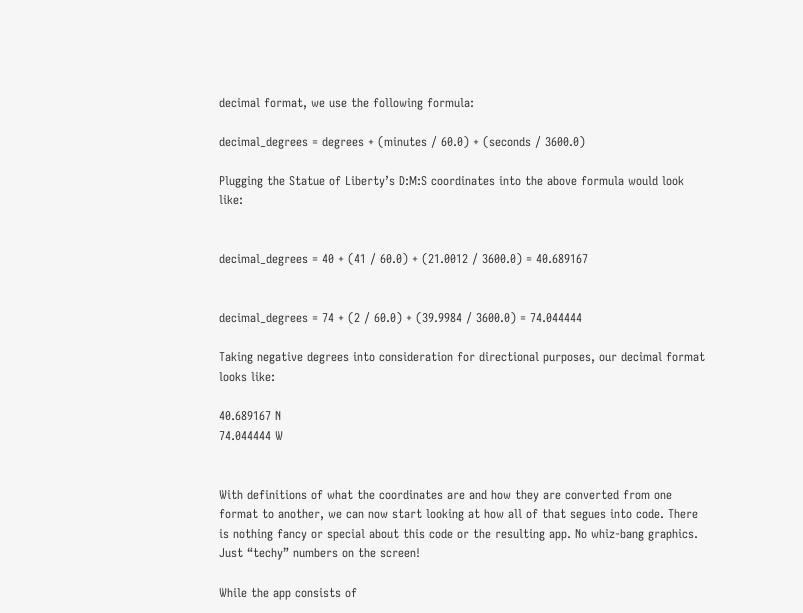decimal format, we use the following formula:

decimal_degrees = degrees + (minutes / 60.0) + (seconds / 3600.0)

Plugging the Statue of Liberty’s D:M:S coordinates into the above formula would look like:


decimal_degrees = 40 + (41 / 60.0) + (21.0012 / 3600.0) = 40.689167


decimal_degrees = 74 + (2 / 60.0) + (39.9984 / 3600.0) = 74.044444

Taking negative degrees into consideration for directional purposes, our decimal format looks like:

40.689167 N
74.044444 W


With definitions of what the coordinates are and how they are converted from one format to another, we can now start looking at how all of that segues into code. There is nothing fancy or special about this code or the resulting app. No whiz-bang graphics. Just “techy” numbers on the screen!

While the app consists of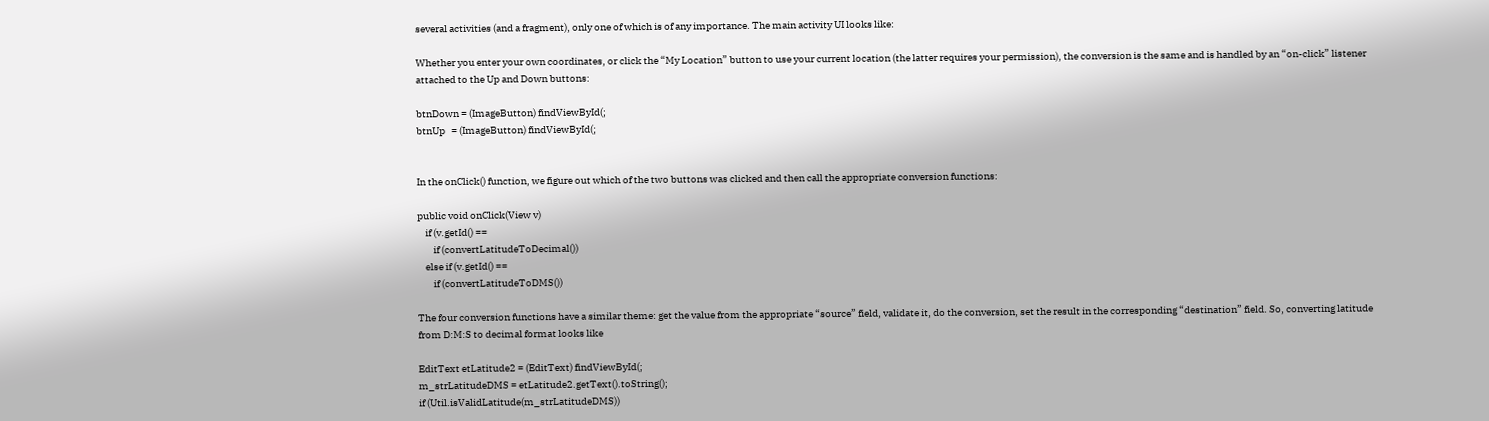several activities (and a fragment), only one of which is of any importance. The main activity UI looks like:

Whether you enter your own coordinates, or click the “My Location” button to use your current location (the latter requires your permission), the conversion is the same and is handled by an “on-click” listener attached to the Up and Down buttons:

btnDown = (ImageButton) findViewById(;
btnUp   = (ImageButton) findViewById(;


In the onClick() function, we figure out which of the two buttons was clicked and then call the appropriate conversion functions:

public void onClick(View v)
    if (v.getId() ==
        if (convertLatitudeToDecimal())
    else if (v.getId() ==
        if (convertLatitudeToDMS())

The four conversion functions have a similar theme: get the value from the appropriate “source” field, validate it, do the conversion, set the result in the corresponding “destination” field. So, converting latitude from D:M:S to decimal format looks like

EditText etLatitude2 = (EditText) findViewById(;
m_strLatitudeDMS = etLatitude2.getText().toString();
if (Util.isValidLatitude(m_strLatitudeDMS))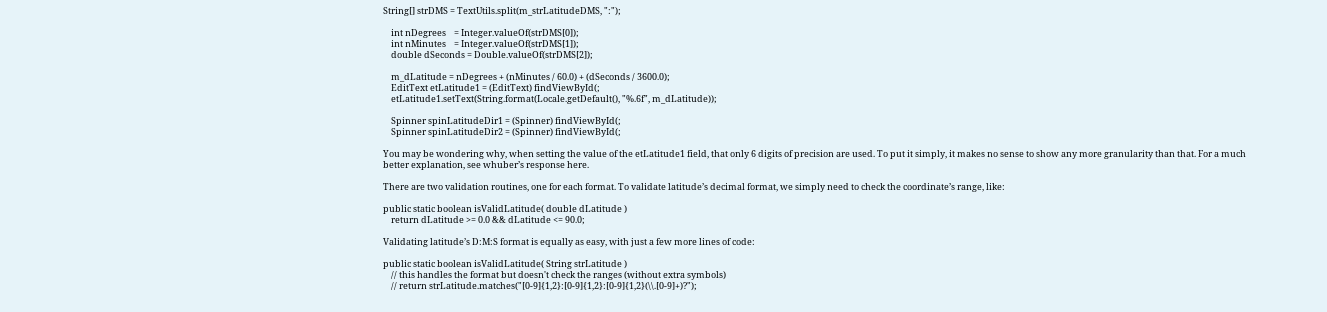String[] strDMS = TextUtils.split(m_strLatitudeDMS, ":");

    int nDegrees    = Integer.valueOf(strDMS[0]);
    int nMinutes    = Integer.valueOf(strDMS[1]);
    double dSeconds = Double.valueOf(strDMS[2]);

    m_dLatitude = nDegrees + (nMinutes / 60.0) + (dSeconds / 3600.0);
    EditText etLatitude1 = (EditText) findViewById(;
    etLatitude1.setText(String.format(Locale.getDefault(), "%.6f", m_dLatitude));

    Spinner spinLatitudeDir1 = (Spinner) findViewById(;
    Spinner spinLatitudeDir2 = (Spinner) findViewById(;

You may be wondering why, when setting the value of the etLatitude1 field, that only 6 digits of precision are used. To put it simply, it makes no sense to show any more granularity than that. For a much better explanation, see whuber’s response here.

There are two validation routines, one for each format. To validate latitude’s decimal format, we simply need to check the coordinate’s range, like:

public static boolean isValidLatitude( double dLatitude )
    return dLatitude >= 0.0 && dLatitude <= 90.0;

Validating latitude’s D:M:S format is equally as easy, with just a few more lines of code:

public static boolean isValidLatitude( String strLatitude )
    // this handles the format but doesn't check the ranges (without extra symbols)
    // return strLatitude.matches("[0-9]{1,2}:[0-9]{1,2}:[0-9]{1,2}(\\.[0-9]+)?");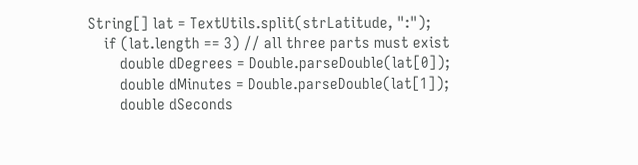String[] lat = TextUtils.split(strLatitude, ":");
    if (lat.length == 3) // all three parts must exist
        double dDegrees = Double.parseDouble(lat[0]);
        double dMinutes = Double.parseDouble(lat[1]);
        double dSeconds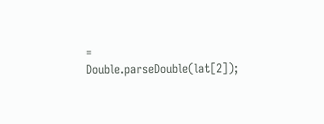= Double.parseDouble(lat[2]);